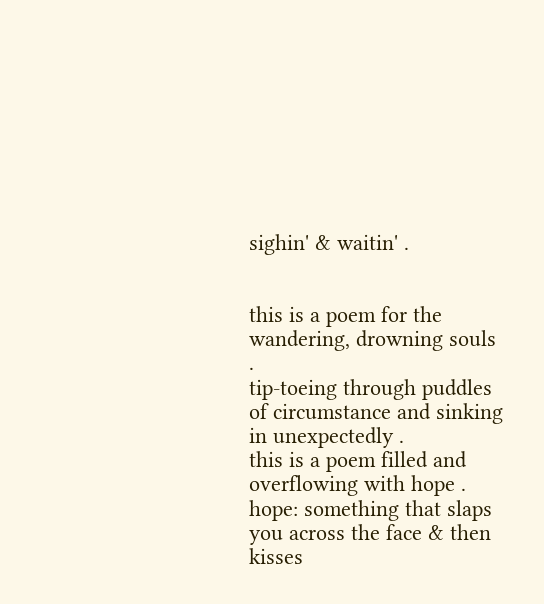sighin' & waitin' .


this is a poem for the wandering, drowning souls .
tip-toeing through puddles of circumstance and sinking in unexpectedly .
this is a poem filled and overflowing with hope .
hope: something that slaps you across the face & then kisses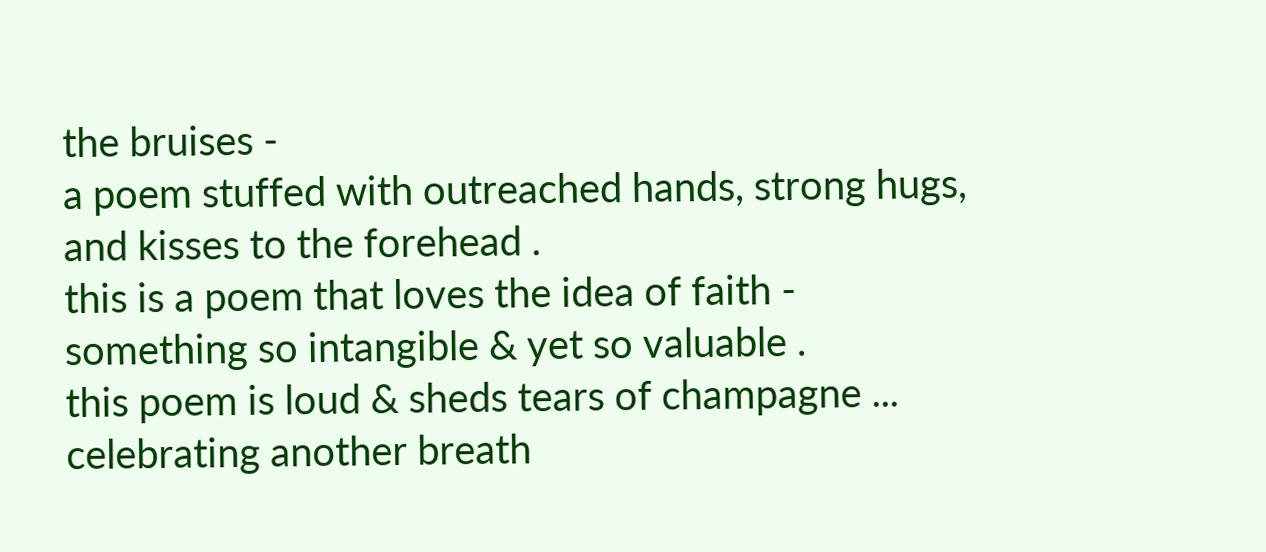the bruises -
a poem stuffed with outreached hands, strong hugs, and kisses to the forehead .
this is a poem that loves the idea of faith - something so intangible & yet so valuable .
this poem is loud & sheds tears of champagne ... celebrating another breath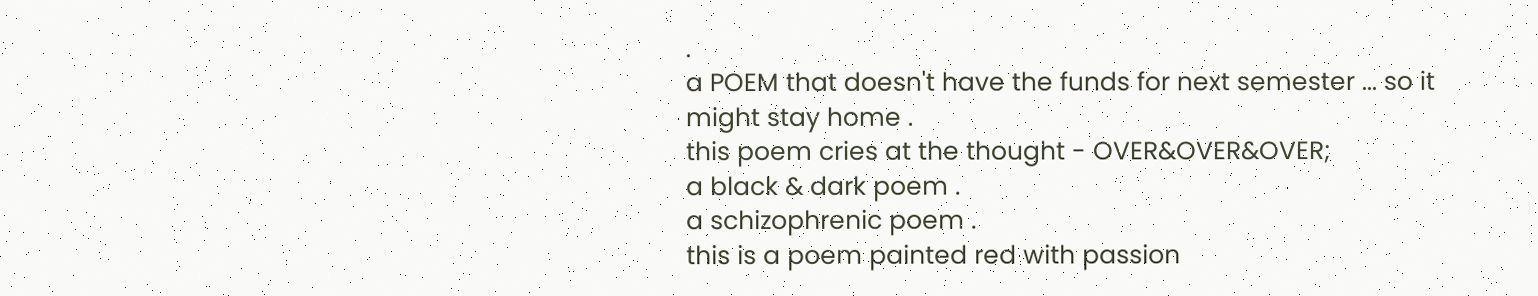.
a POEM that doesn't have the funds for next semester ... so it might stay home .
this poem cries at the thought - OVER&OVER&OVER;
a black & dark poem .
a schizophrenic poem .
this is a poem painted red with passion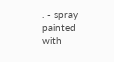. - spray painted with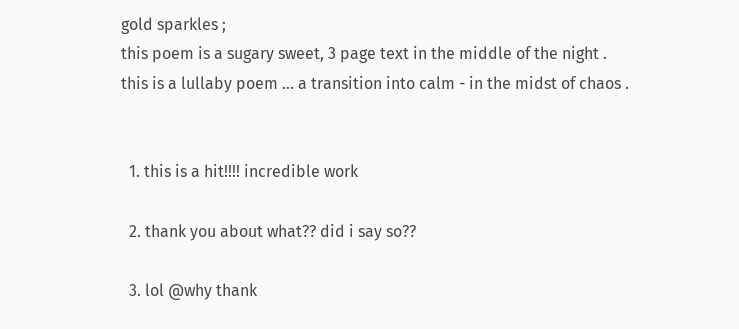gold sparkles ;
this poem is a sugary sweet, 3 page text in the middle of the night .
this is a lullaby poem ... a transition into calm - in the midst of chaos .


  1. this is a hit!!!! incredible work

  2. thank you about what?? did i say so??

  3. lol @why thank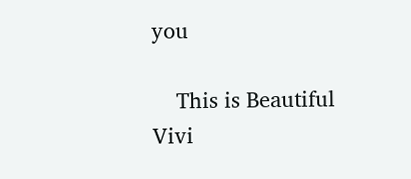you

    This is Beautiful Vivi